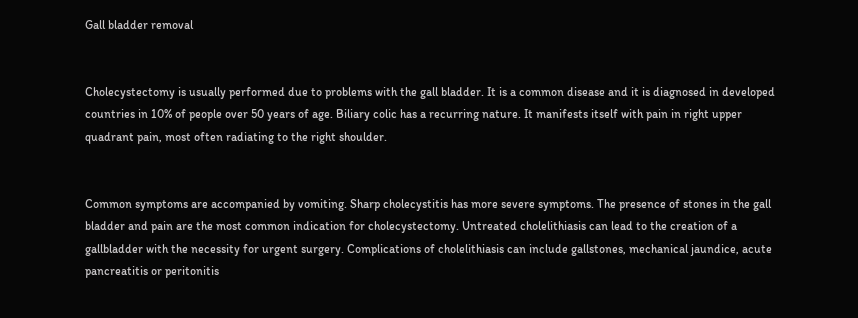Gall bladder removal


Cholecystectomy is usually performed due to problems with the gall bladder. It is a common disease and it is diagnosed in developed countries in 10% of people over 50 years of age. Biliary colic has a recurring nature. It manifests itself with pain in right upper quadrant pain, most often radiating to the right shoulder.


Common symptoms are accompanied by vomiting. Sharp cholecystitis has more severe symptoms. The presence of stones in the gall bladder and pain are the most common indication for cholecystectomy. Untreated cholelithiasis can lead to the creation of a gallbladder with the necessity for urgent surgery. Complications of cholelithiasis can include gallstones, mechanical jaundice, acute pancreatitis or peritonitis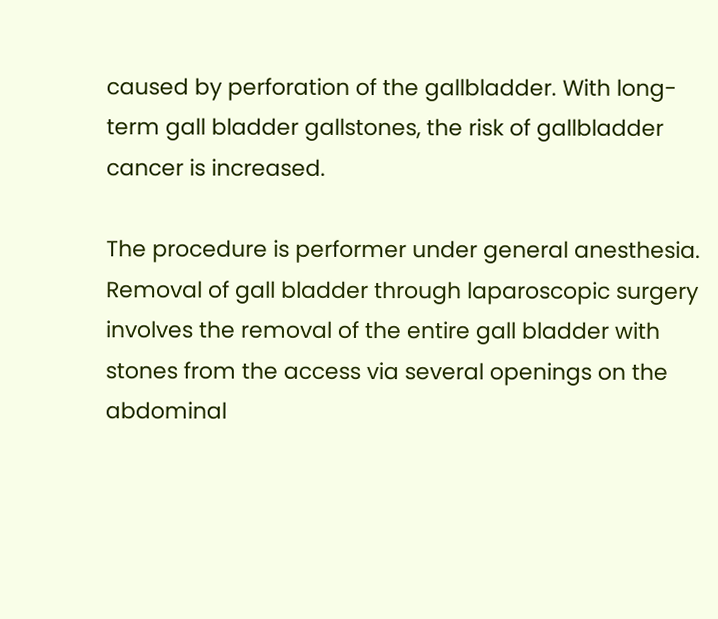caused by perforation of the gallbladder. With long-term gall bladder gallstones, the risk of gallbladder cancer is increased.

The procedure is performer under general anesthesia. Removal of gall bladder through laparoscopic surgery involves the removal of the entire gall bladder with stones from the access via several openings on the abdominal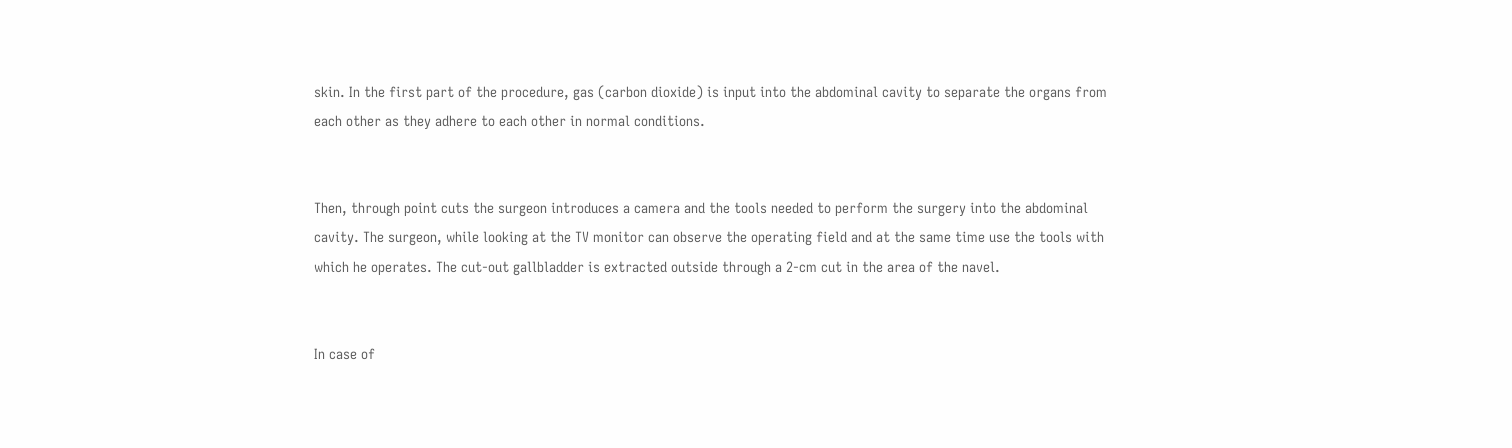skin. In the first part of the procedure, gas (carbon dioxide) is input into the abdominal cavity to separate the organs from each other as they adhere to each other in normal conditions.


Then, through point cuts the surgeon introduces a camera and the tools needed to perform the surgery into the abdominal cavity. The surgeon, while looking at the TV monitor can observe the operating field and at the same time use the tools with which he operates. The cut-out gallbladder is extracted outside through a 2-cm cut in the area of the navel.


In case of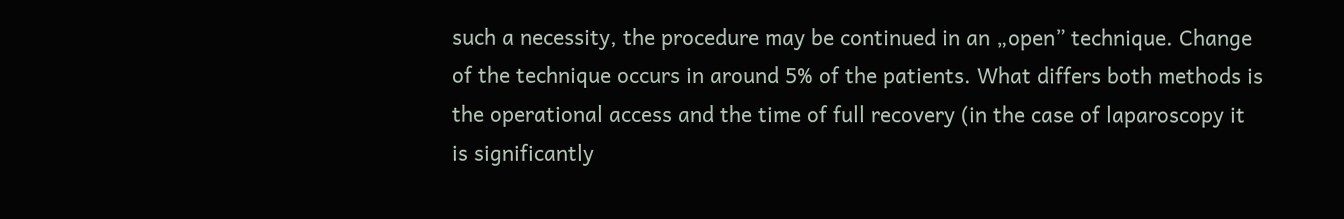such a necessity, the procedure may be continued in an „open” technique. Change of the technique occurs in around 5% of the patients. What differs both methods is the operational access and the time of full recovery (in the case of laparoscopy it is significantly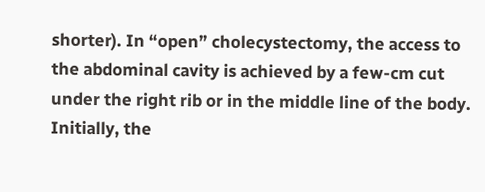shorter). In “open” cholecystectomy, the access to the abdominal cavity is achieved by a few-cm cut under the right rib or in the middle line of the body. Initially, the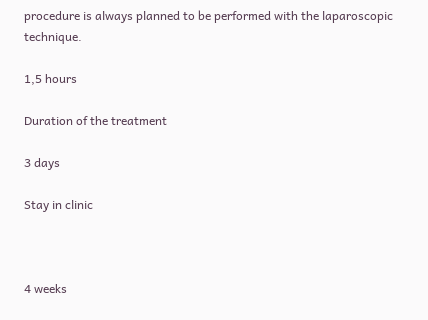procedure is always planned to be performed with the laparoscopic technique.

1,5 hours

Duration of the treatment

3 days

Stay in clinic



4 weeks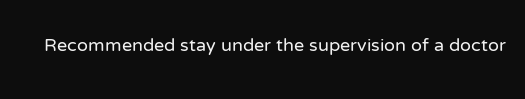Recommended stay under the supervision of a doctor